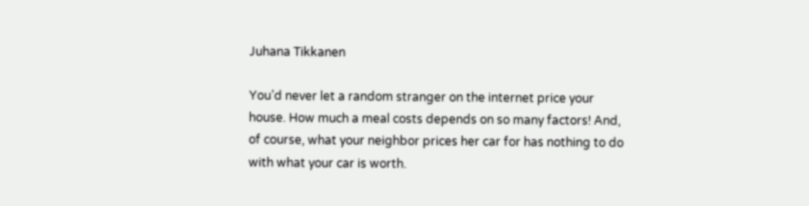Juhana Tikkanen

You’d never let a random stranger on the internet price your house. How much a meal costs depends on so many factors! And, of course, what your neighbor prices her car for has nothing to do with what your car is worth.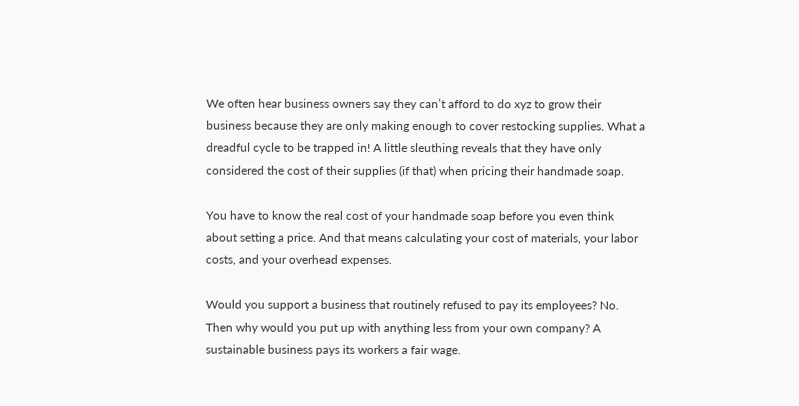We often hear business owners say they can’t afford to do xyz to grow their business because they are only making enough to cover restocking supplies. What a dreadful cycle to be trapped in! A little sleuthing reveals that they have only considered the cost of their supplies (if that) when pricing their handmade soap.

You have to know the real cost of your handmade soap before you even think about setting a price. And that means calculating your cost of materials, your labor costs, and your overhead expenses.

Would you support a business that routinely refused to pay its employees? No. Then why would you put up with anything less from your own company? A sustainable business pays its workers a fair wage.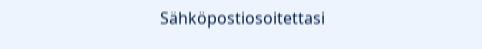Sähköpostiosoitettasi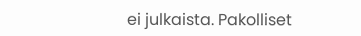ei julkaista. Pakolliset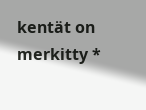kentät on merkitty *